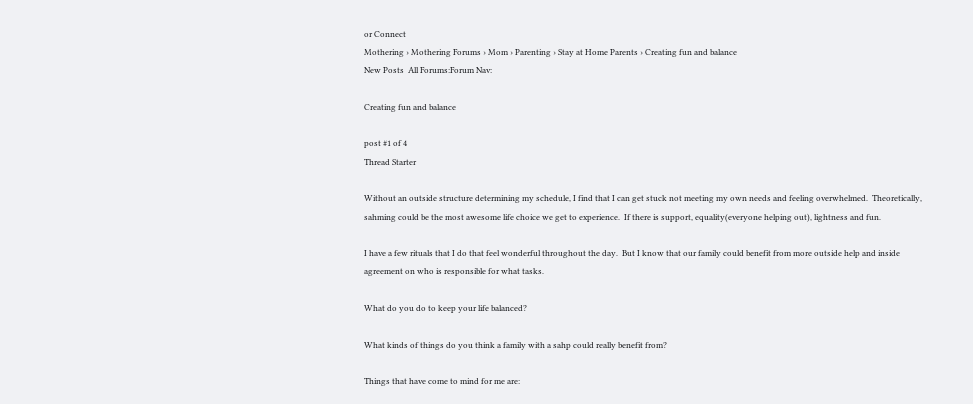or Connect
Mothering › Mothering Forums › Mom › Parenting › Stay at Home Parents › Creating fun and balance
New Posts  All Forums:Forum Nav:

Creating fun and balance

post #1 of 4
Thread Starter

Without an outside structure determining my schedule, I find that I can get stuck not meeting my own needs and feeling overwhelmed.  Theoretically, sahming could be the most awesome life choice we get to experience.  If there is support, equality(everyone helping out), lightness and fun.

I have a few rituals that I do that feel wonderful throughout the day.  But I know that our family could benefit from more outside help and inside agreement on who is responsible for what tasks.

What do you do to keep your life balanced?

What kinds of things do you think a family with a sahp could really benefit from?

Things that have come to mind for me are: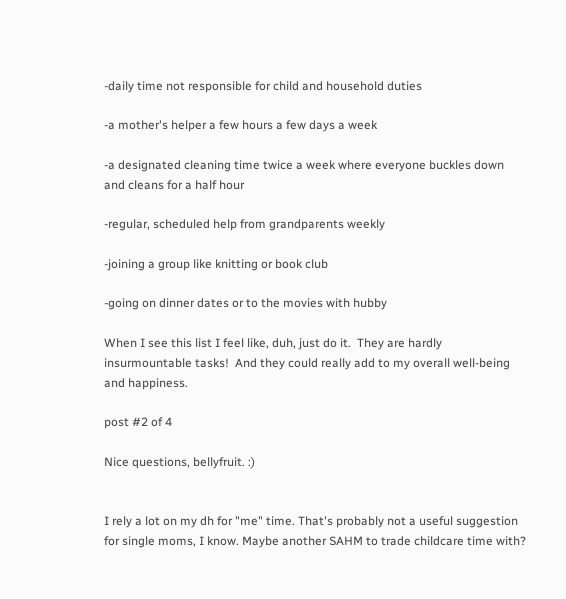-daily time not responsible for child and household duties

-a mother's helper a few hours a few days a week

-a designated cleaning time twice a week where everyone buckles down and cleans for a half hour

-regular, scheduled help from grandparents weekly

-joining a group like knitting or book club

-going on dinner dates or to the movies with hubby

When I see this list I feel like, duh, just do it.  They are hardly insurmountable tasks!  And they could really add to my overall well-being and happiness.

post #2 of 4

Nice questions, bellyfruit. :)


I rely a lot on my dh for "me" time. That's probably not a useful suggestion for single moms, I know. Maybe another SAHM to trade childcare time with?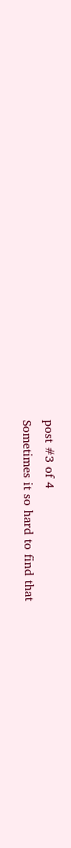post #3 of 4
Sometimes it so hard to find that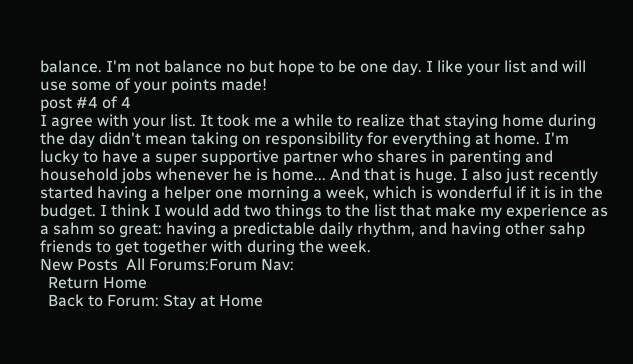balance. I'm not balance no but hope to be one day. I like your list and will use some of your points made!
post #4 of 4
I agree with your list. It took me a while to realize that staying home during the day didn't mean taking on responsibility for everything at home. I'm lucky to have a super supportive partner who shares in parenting and household jobs whenever he is home... And that is huge. I also just recently started having a helper one morning a week, which is wonderful if it is in the budget. I think I would add two things to the list that make my experience as a sahm so great: having a predictable daily rhythm, and having other sahp friends to get together with during the week.
New Posts  All Forums:Forum Nav:
  Return Home
  Back to Forum: Stay at Home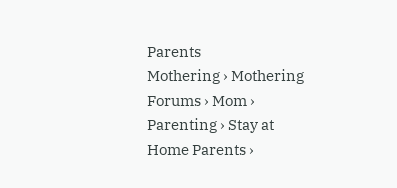Parents
Mothering › Mothering Forums › Mom › Parenting › Stay at Home Parents ›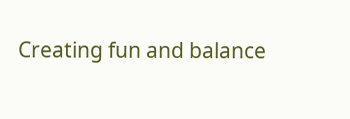Creating fun and balance